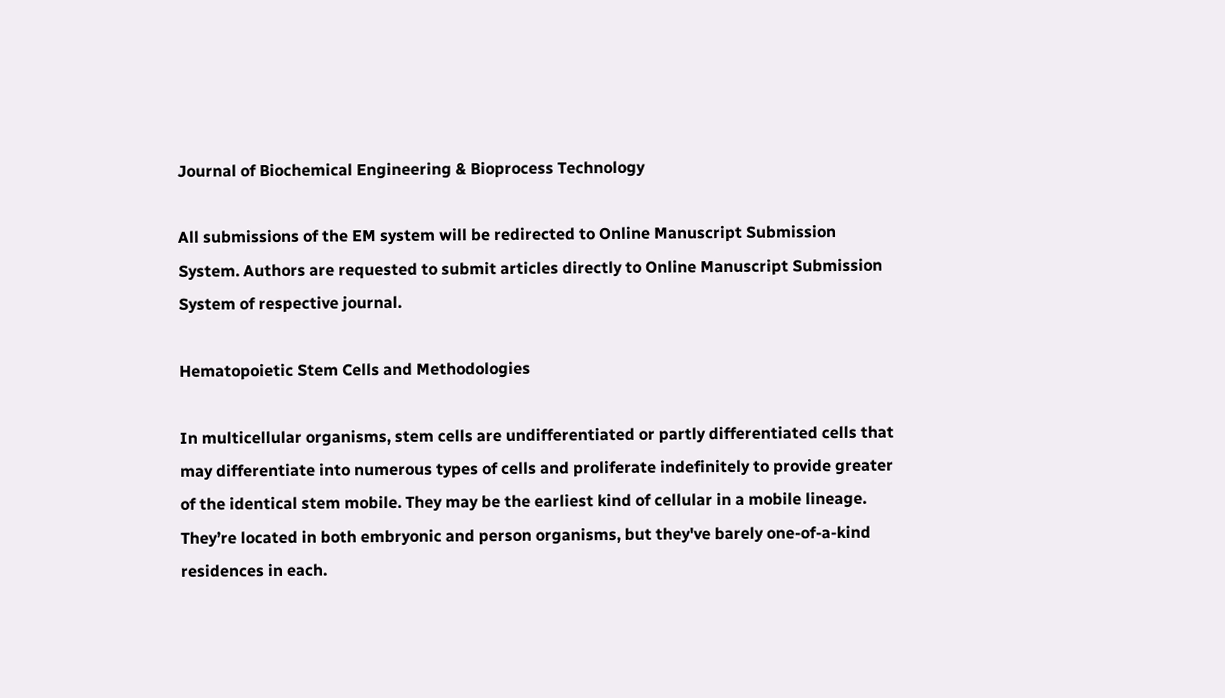Journal of Biochemical Engineering & Bioprocess Technology

All submissions of the EM system will be redirected to Online Manuscript Submission System. Authors are requested to submit articles directly to Online Manuscript Submission System of respective journal.

Hematopoietic Stem Cells and Methodologies

In multicellular organisms, stem cells are undifferentiated or partly differentiated cells that may differentiate into numerous types of cells and proliferate indefinitely to provide greater of the identical stem mobile. They may be the earliest kind of cellular in a mobile lineage. They’re located in both embryonic and person organisms, but they've barely one-of-a-kind residences in each.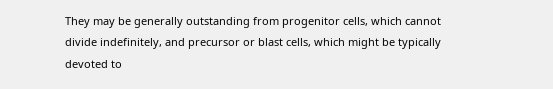They may be generally outstanding from progenitor cells, which cannot divide indefinitely, and precursor or blast cells, which might be typically devoted to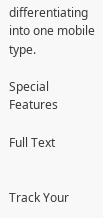differentiating into one mobile type.

Special Features

Full Text


Track Your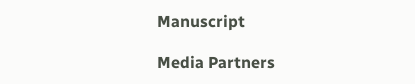Manuscript

Media Partners